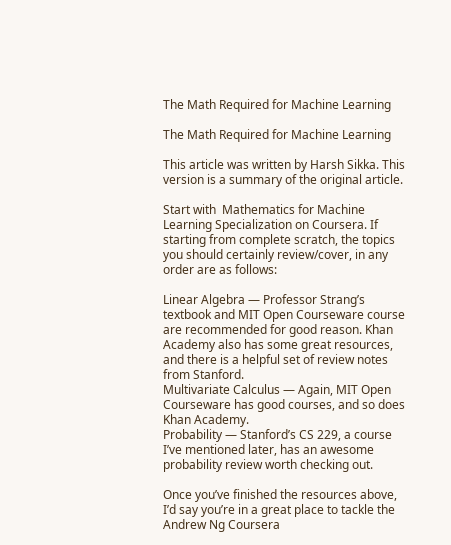The Math Required for Machine Learning

The Math Required for Machine Learning

This article was written by Harsh Sikka. This version is a summary of the original article.

Start with  Mathematics for Machine Learning Specialization on Coursera. If starting from complete scratch, the topics you should certainly review/cover, in any order are as follows:

Linear Algebra — Professor Strang’s textbook and MIT Open Courseware course are recommended for good reason. Khan Academy also has some great resources, and there is a helpful set of review notes from Stanford.
Multivariate Calculus — Again, MIT Open Courseware has good courses, and so does Khan Academy.
Probability — Stanford’s CS 229, a course I’ve mentioned later, has an awesome probability review worth checking out.

Once you’ve finished the resources above, I’d say you’re in a great place to tackle the Andrew Ng Coursera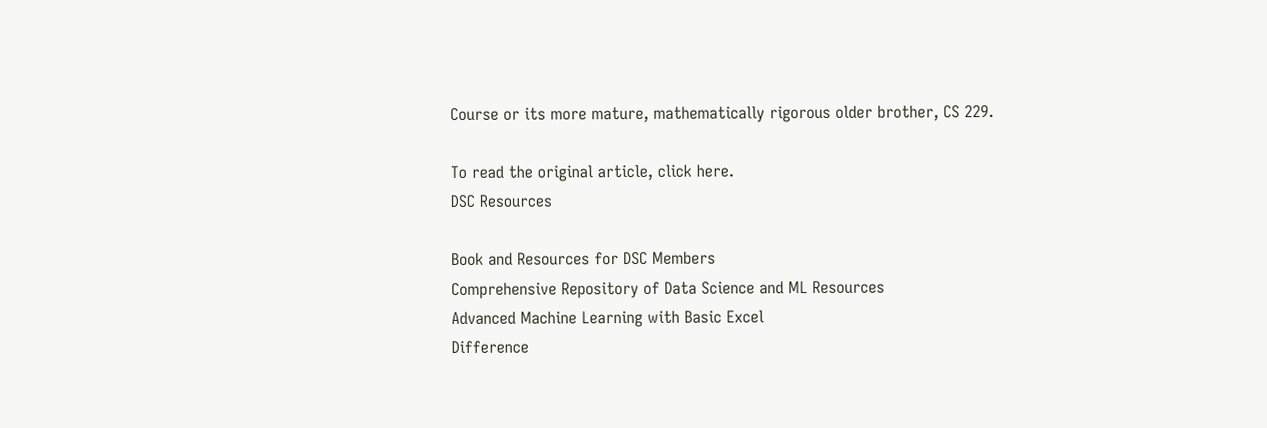Course or its more mature, mathematically rigorous older brother, CS 229.

To read the original article, click here.
DSC Resources

Book and Resources for DSC Members
Comprehensive Repository of Data Science and ML Resources
Advanced Machine Learning with Basic Excel
Difference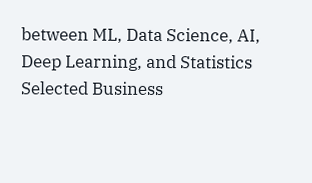between ML, Data Science, AI, Deep Learning, and Statistics
Selected Business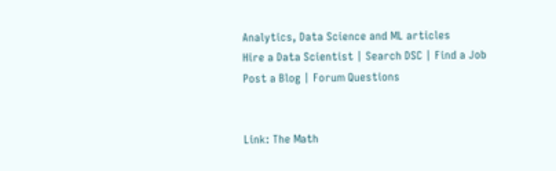Analytics, Data Science and ML articles
Hire a Data Scientist | Search DSC | Find a Job
Post a Blog | Forum Questions


Link: The Math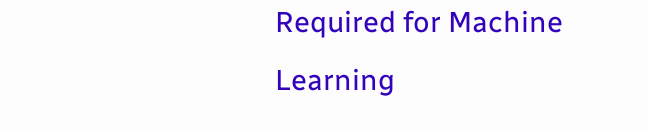Required for Machine Learning